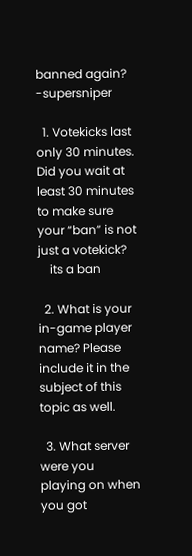banned again? -supersniper

  1. Votekicks last only 30 minutes. Did you wait at least 30 minutes to make sure your “ban” is not just a votekick?
    its a ban

  2. What is your in-game player name? Please include it in the subject of this topic as well.

  3. What server were you playing on when you got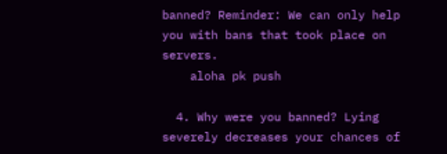banned? Reminder: We can only help you with bans that took place on servers.
    aloha pk push

  4. Why were you banned? Lying severely decreases your chances of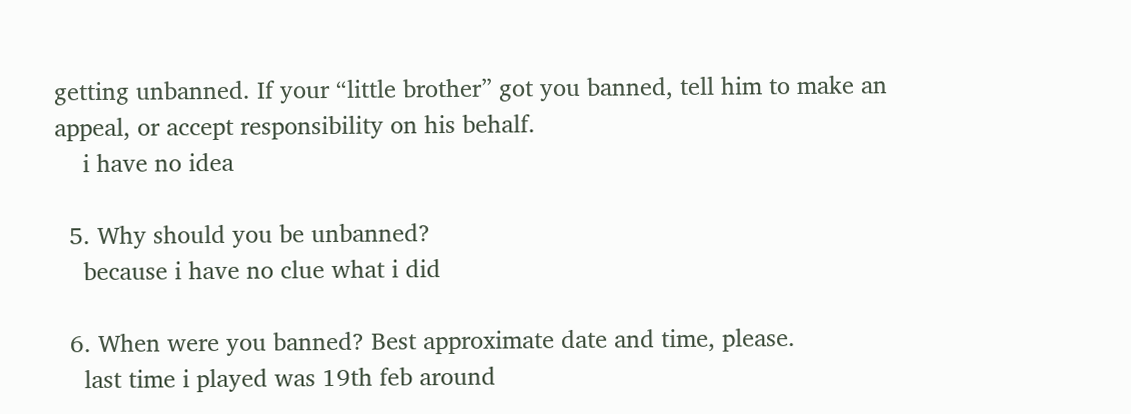getting unbanned. If your “little brother” got you banned, tell him to make an appeal, or accept responsibility on his behalf.
    i have no idea

  5. Why should you be unbanned?
    because i have no clue what i did

  6. When were you banned? Best approximate date and time, please.
    last time i played was 19th feb around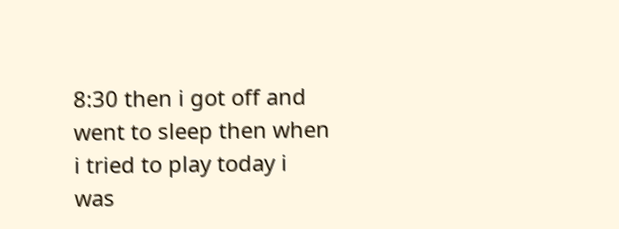8:30 then i got off and went to sleep then when i tried to play today i was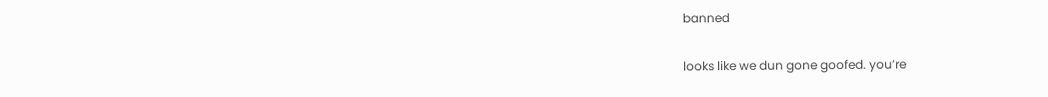banned

looks like we dun gone goofed. you’re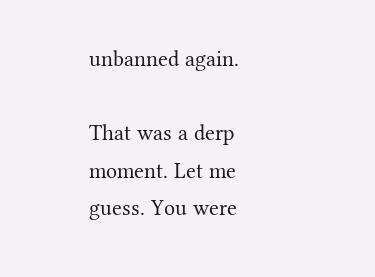unbanned again.

That was a derp moment. Let me guess. You were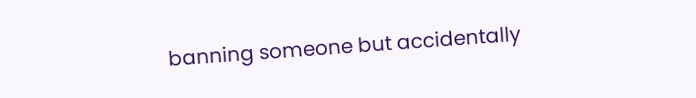banning someone but accidentally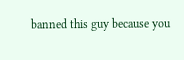banned this guy because you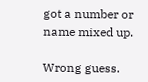got a number or name mixed up.

Wrong guess.